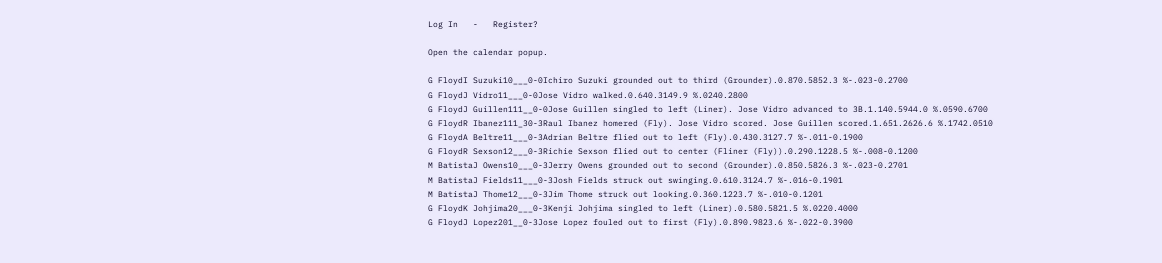Log In   -   Register?

Open the calendar popup.

G FloydI Suzuki10___0-0Ichiro Suzuki grounded out to third (Grounder).0.870.5852.3 %-.023-0.2700
G FloydJ Vidro11___0-0Jose Vidro walked.0.640.3149.9 %.0240.2800
G FloydJ Guillen111__0-0Jose Guillen singled to left (Liner). Jose Vidro advanced to 3B.1.140.5944.0 %.0590.6700
G FloydR Ibanez111_30-3Raul Ibanez homered (Fly). Jose Vidro scored. Jose Guillen scored.1.651.2626.6 %.1742.0510
G FloydA Beltre11___0-3Adrian Beltre flied out to left (Fly).0.430.3127.7 %-.011-0.1900
G FloydR Sexson12___0-3Richie Sexson flied out to center (Fliner (Fly)).0.290.1228.5 %-.008-0.1200
M BatistaJ Owens10___0-3Jerry Owens grounded out to second (Grounder).0.850.5826.3 %-.023-0.2701
M BatistaJ Fields11___0-3Josh Fields struck out swinging.0.610.3124.7 %-.016-0.1901
M BatistaJ Thome12___0-3Jim Thome struck out looking.0.360.1223.7 %-.010-0.1201
G FloydK Johjima20___0-3Kenji Johjima singled to left (Liner).0.580.5821.5 %.0220.4000
G FloydJ Lopez201__0-3Jose Lopez fouled out to first (Fly).0.890.9823.6 %-.022-0.3900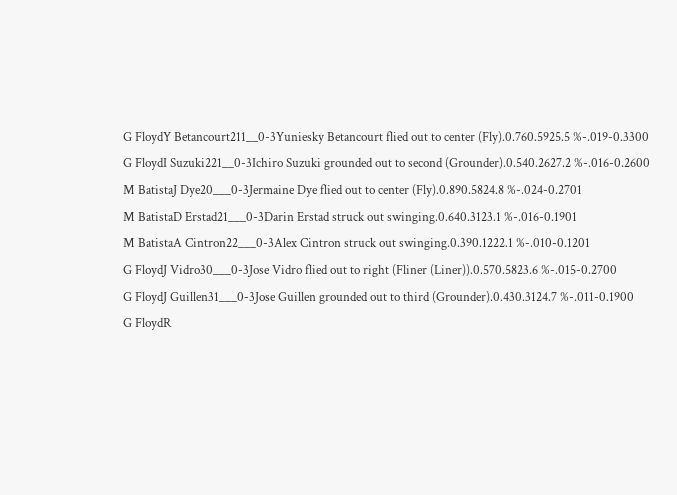G FloydY Betancourt211__0-3Yuniesky Betancourt flied out to center (Fly).0.760.5925.5 %-.019-0.3300
G FloydI Suzuki221__0-3Ichiro Suzuki grounded out to second (Grounder).0.540.2627.2 %-.016-0.2600
M BatistaJ Dye20___0-3Jermaine Dye flied out to center (Fly).0.890.5824.8 %-.024-0.2701
M BatistaD Erstad21___0-3Darin Erstad struck out swinging.0.640.3123.1 %-.016-0.1901
M BatistaA Cintron22___0-3Alex Cintron struck out swinging.0.390.1222.1 %-.010-0.1201
G FloydJ Vidro30___0-3Jose Vidro flied out to right (Fliner (Liner)).0.570.5823.6 %-.015-0.2700
G FloydJ Guillen31___0-3Jose Guillen grounded out to third (Grounder).0.430.3124.7 %-.011-0.1900
G FloydR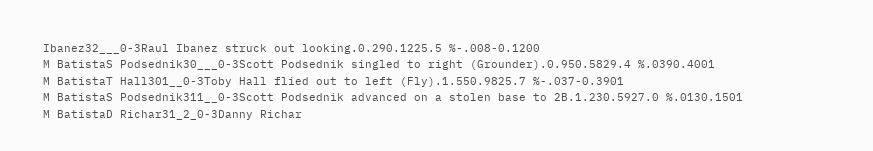Ibanez32___0-3Raul Ibanez struck out looking.0.290.1225.5 %-.008-0.1200
M BatistaS Podsednik30___0-3Scott Podsednik singled to right (Grounder).0.950.5829.4 %.0390.4001
M BatistaT Hall301__0-3Toby Hall flied out to left (Fly).1.550.9825.7 %-.037-0.3901
M BatistaS Podsednik311__0-3Scott Podsednik advanced on a stolen base to 2B.1.230.5927.0 %.0130.1501
M BatistaD Richar31_2_0-3Danny Richar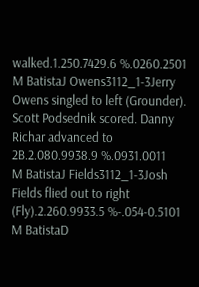walked.1.250.7429.6 %.0260.2501
M BatistaJ Owens3112_1-3Jerry Owens singled to left (Grounder). Scott Podsednik scored. Danny Richar advanced to 2B.2.080.9938.9 %.0931.0011
M BatistaJ Fields3112_1-3Josh Fields flied out to right (Fly).2.260.9933.5 %-.054-0.5101
M BatistaD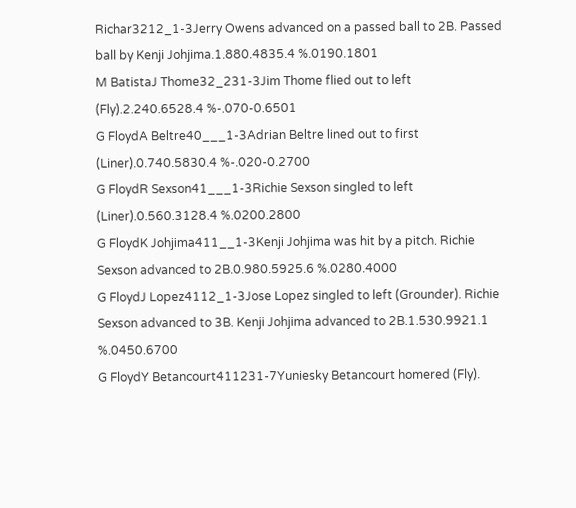Richar3212_1-3Jerry Owens advanced on a passed ball to 2B. Passed ball by Kenji Johjima.1.880.4835.4 %.0190.1801
M BatistaJ Thome32_231-3Jim Thome flied out to left (Fly).2.240.6528.4 %-.070-0.6501
G FloydA Beltre40___1-3Adrian Beltre lined out to first (Liner).0.740.5830.4 %-.020-0.2700
G FloydR Sexson41___1-3Richie Sexson singled to left (Liner).0.560.3128.4 %.0200.2800
G FloydK Johjima411__1-3Kenji Johjima was hit by a pitch. Richie Sexson advanced to 2B.0.980.5925.6 %.0280.4000
G FloydJ Lopez4112_1-3Jose Lopez singled to left (Grounder). Richie Sexson advanced to 3B. Kenji Johjima advanced to 2B.1.530.9921.1 %.0450.6700
G FloydY Betancourt411231-7Yuniesky Betancourt homered (Fly).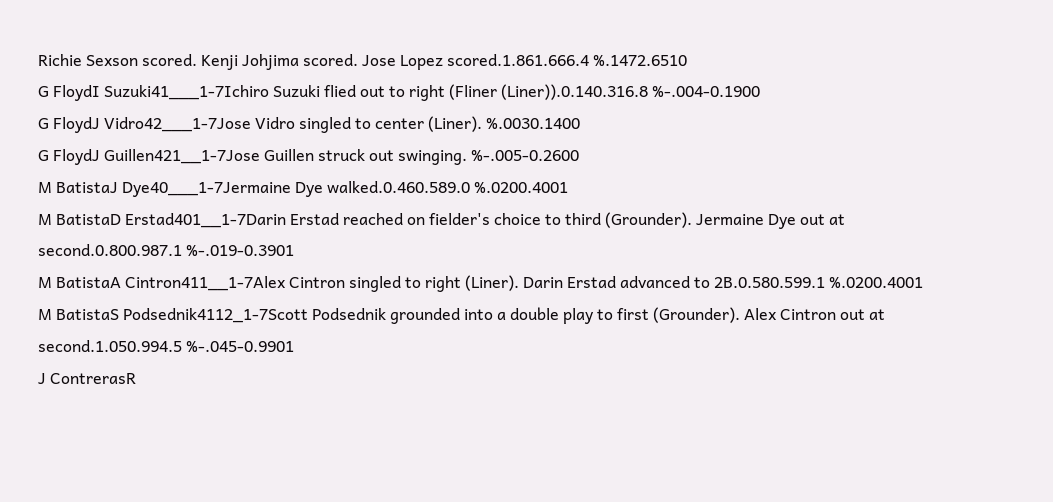Richie Sexson scored. Kenji Johjima scored. Jose Lopez scored.1.861.666.4 %.1472.6510
G FloydI Suzuki41___1-7Ichiro Suzuki flied out to right (Fliner (Liner)).0.140.316.8 %-.004-0.1900
G FloydJ Vidro42___1-7Jose Vidro singled to center (Liner). %.0030.1400
G FloydJ Guillen421__1-7Jose Guillen struck out swinging. %-.005-0.2600
M BatistaJ Dye40___1-7Jermaine Dye walked.0.460.589.0 %.0200.4001
M BatistaD Erstad401__1-7Darin Erstad reached on fielder's choice to third (Grounder). Jermaine Dye out at second.0.800.987.1 %-.019-0.3901
M BatistaA Cintron411__1-7Alex Cintron singled to right (Liner). Darin Erstad advanced to 2B.0.580.599.1 %.0200.4001
M BatistaS Podsednik4112_1-7Scott Podsednik grounded into a double play to first (Grounder). Alex Cintron out at second.1.050.994.5 %-.045-0.9901
J ContrerasR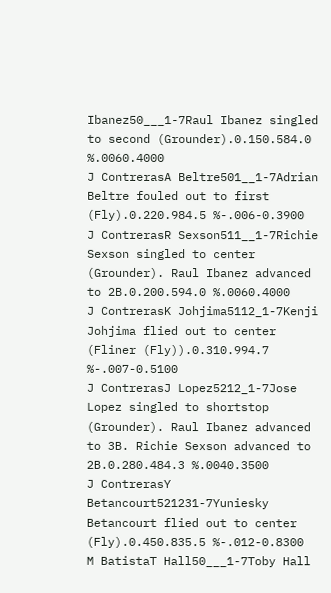Ibanez50___1-7Raul Ibanez singled to second (Grounder).0.150.584.0 %.0060.4000
J ContrerasA Beltre501__1-7Adrian Beltre fouled out to first (Fly).0.220.984.5 %-.006-0.3900
J ContrerasR Sexson511__1-7Richie Sexson singled to center (Grounder). Raul Ibanez advanced to 2B.0.200.594.0 %.0060.4000
J ContrerasK Johjima5112_1-7Kenji Johjima flied out to center (Fliner (Fly)).0.310.994.7 %-.007-0.5100
J ContrerasJ Lopez5212_1-7Jose Lopez singled to shortstop (Grounder). Raul Ibanez advanced to 3B. Richie Sexson advanced to 2B.0.280.484.3 %.0040.3500
J ContrerasY Betancourt521231-7Yuniesky Betancourt flied out to center (Fly).0.450.835.5 %-.012-0.8300
M BatistaT Hall50___1-7Toby Hall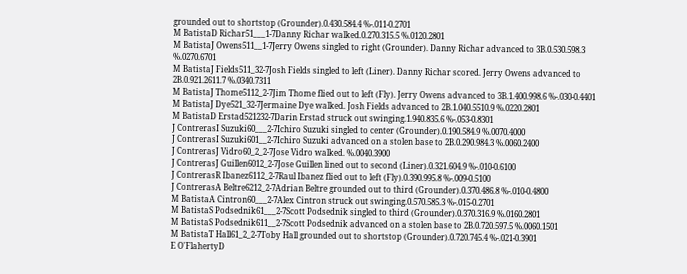grounded out to shortstop (Grounder).0.430.584.4 %-.011-0.2701
M BatistaD Richar51___1-7Danny Richar walked.0.270.315.5 %.0120.2801
M BatistaJ Owens511__1-7Jerry Owens singled to right (Grounder). Danny Richar advanced to 3B.0.530.598.3 %.0270.6701
M BatistaJ Fields511_32-7Josh Fields singled to left (Liner). Danny Richar scored. Jerry Owens advanced to 2B.0.921.2611.7 %.0340.7311
M BatistaJ Thome5112_2-7Jim Thome flied out to left (Fly). Jerry Owens advanced to 3B.1.400.998.6 %-.030-0.4401
M BatistaJ Dye521_32-7Jermaine Dye walked. Josh Fields advanced to 2B.1.040.5510.9 %.0220.2801
M BatistaD Erstad521232-7Darin Erstad struck out swinging.1.940.835.6 %-.053-0.8301
J ContrerasI Suzuki60___2-7Ichiro Suzuki singled to center (Grounder).0.190.584.9 %.0070.4000
J ContrerasI Suzuki601__2-7Ichiro Suzuki advanced on a stolen base to 2B.0.290.984.3 %.0060.2400
J ContrerasJ Vidro60_2_2-7Jose Vidro walked. %.0040.3900
J ContrerasJ Guillen6012_2-7Jose Guillen lined out to second (Liner).0.321.604.9 %-.010-0.6100
J ContrerasR Ibanez6112_2-7Raul Ibanez flied out to left (Fly).0.390.995.8 %-.009-0.5100
J ContrerasA Beltre6212_2-7Adrian Beltre grounded out to third (Grounder).0.370.486.8 %-.010-0.4800
M BatistaA Cintron60___2-7Alex Cintron struck out swinging.0.570.585.3 %-.015-0.2701
M BatistaS Podsednik61___2-7Scott Podsednik singled to third (Grounder).0.370.316.9 %.0160.2801
M BatistaS Podsednik611__2-7Scott Podsednik advanced on a stolen base to 2B.0.720.597.5 %.0060.1501
M BatistaT Hall61_2_2-7Toby Hall grounded out to shortstop (Grounder).0.720.745.4 %-.021-0.3901
E O'FlahertyD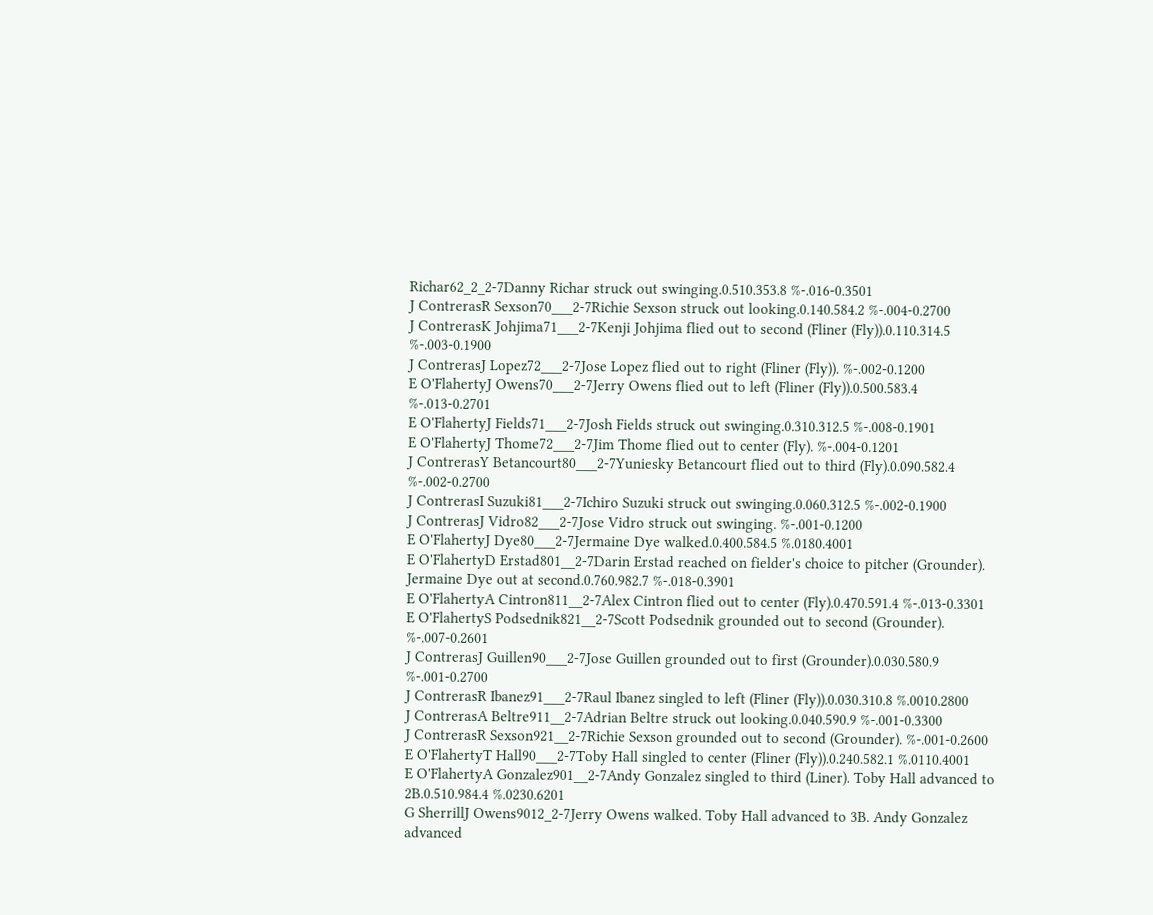Richar62_2_2-7Danny Richar struck out swinging.0.510.353.8 %-.016-0.3501
J ContrerasR Sexson70___2-7Richie Sexson struck out looking.0.140.584.2 %-.004-0.2700
J ContrerasK Johjima71___2-7Kenji Johjima flied out to second (Fliner (Fly)).0.110.314.5 %-.003-0.1900
J ContrerasJ Lopez72___2-7Jose Lopez flied out to right (Fliner (Fly)). %-.002-0.1200
E O'FlahertyJ Owens70___2-7Jerry Owens flied out to left (Fliner (Fly)).0.500.583.4 %-.013-0.2701
E O'FlahertyJ Fields71___2-7Josh Fields struck out swinging.0.310.312.5 %-.008-0.1901
E O'FlahertyJ Thome72___2-7Jim Thome flied out to center (Fly). %-.004-0.1201
J ContrerasY Betancourt80___2-7Yuniesky Betancourt flied out to third (Fly).0.090.582.4 %-.002-0.2700
J ContrerasI Suzuki81___2-7Ichiro Suzuki struck out swinging.0.060.312.5 %-.002-0.1900
J ContrerasJ Vidro82___2-7Jose Vidro struck out swinging. %-.001-0.1200
E O'FlahertyJ Dye80___2-7Jermaine Dye walked.0.400.584.5 %.0180.4001
E O'FlahertyD Erstad801__2-7Darin Erstad reached on fielder's choice to pitcher (Grounder). Jermaine Dye out at second.0.760.982.7 %-.018-0.3901
E O'FlahertyA Cintron811__2-7Alex Cintron flied out to center (Fly).0.470.591.4 %-.013-0.3301
E O'FlahertyS Podsednik821__2-7Scott Podsednik grounded out to second (Grounder). %-.007-0.2601
J ContrerasJ Guillen90___2-7Jose Guillen grounded out to first (Grounder).0.030.580.9 %-.001-0.2700
J ContrerasR Ibanez91___2-7Raul Ibanez singled to left (Fliner (Fly)).0.030.310.8 %.0010.2800
J ContrerasA Beltre911__2-7Adrian Beltre struck out looking.0.040.590.9 %-.001-0.3300
J ContrerasR Sexson921__2-7Richie Sexson grounded out to second (Grounder). %-.001-0.2600
E O'FlahertyT Hall90___2-7Toby Hall singled to center (Fliner (Fly)).0.240.582.1 %.0110.4001
E O'FlahertyA Gonzalez901__2-7Andy Gonzalez singled to third (Liner). Toby Hall advanced to 2B.0.510.984.4 %.0230.6201
G SherrillJ Owens9012_2-7Jerry Owens walked. Toby Hall advanced to 3B. Andy Gonzalez advanced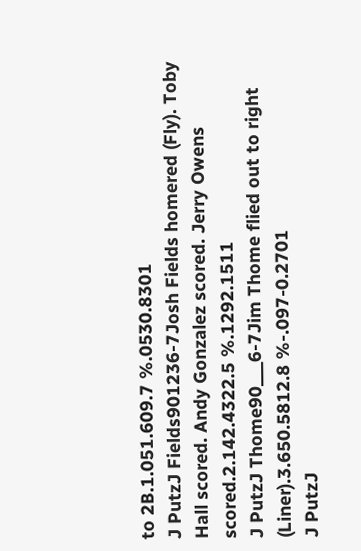to 2B.1.051.609.7 %.0530.8301
J PutzJ Fields901236-7Josh Fields homered (Fly). Toby Hall scored. Andy Gonzalez scored. Jerry Owens scored.2.142.4322.5 %.1292.1511
J PutzJ Thome90___6-7Jim Thome flied out to right (Liner).3.650.5812.8 %-.097-0.2701
J PutzJ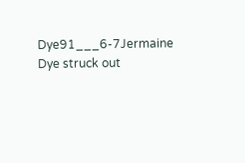Dye91___6-7Jermaine Dye struck out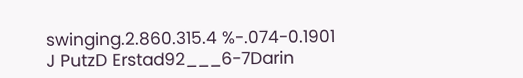swinging.2.860.315.4 %-.074-0.1901
J PutzD Erstad92___6-7Darin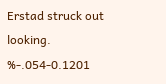Erstad struck out looking. %-.054-0.1201